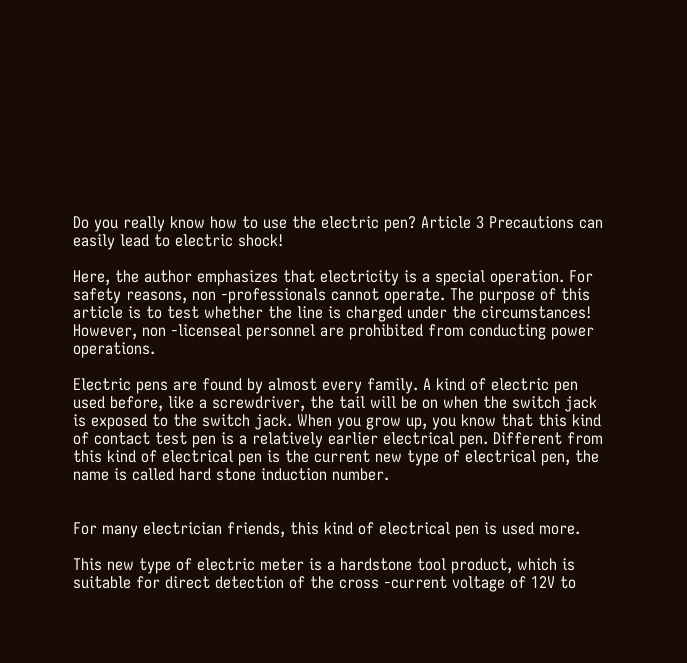Do you really know how to use the electric pen? Article 3 Precautions can easily lead to electric shock!

Here, the author emphasizes that electricity is a special operation. For safety reasons, non -professionals cannot operate. The purpose of this article is to test whether the line is charged under the circumstances! However, non -licenseal personnel are prohibited from conducting power operations.

Electric pens are found by almost every family. A kind of electric pen used before, like a screwdriver, the tail will be on when the switch jack is exposed to the switch jack. When you grow up, you know that this kind of contact test pen is a relatively earlier electrical pen. Different from this kind of electrical pen is the current new type of electrical pen, the name is called hard stone induction number.


For many electrician friends, this kind of electrical pen is used more.

This new type of electric meter is a hardstone tool product, which is suitable for direct detection of the cross -current voltage of 12V to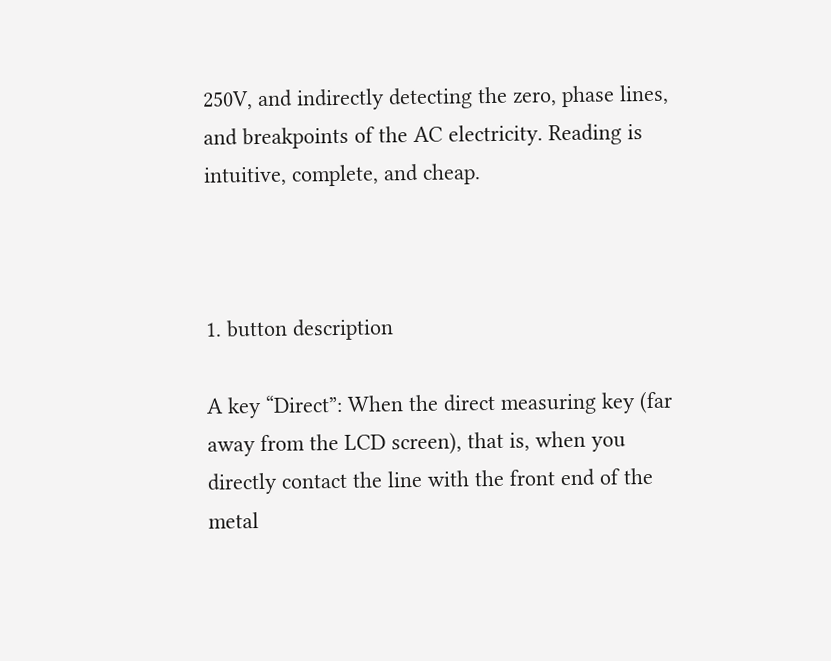250V, and indirectly detecting the zero, phase lines, and breakpoints of the AC electricity. Reading is intuitive, complete, and cheap.



1. button description

A key “Direct”: When the direct measuring key (far away from the LCD screen), that is, when you directly contact the line with the front end of the metal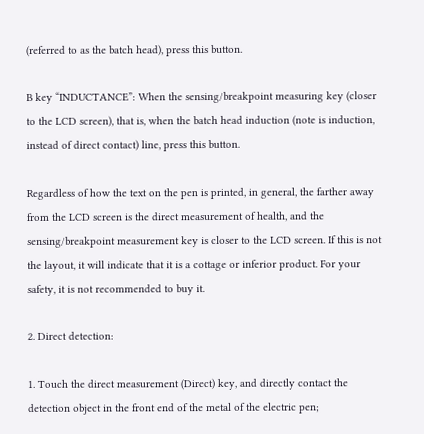(referred to as the batch head), press this button.

B key “INDUCTANCE”: When the sensing/breakpoint measuring key (closer to the LCD screen), that is, when the batch head induction (note is induction, instead of direct contact) line, press this button.

Regardless of how the text on the pen is printed, in general, the farther away from the LCD screen is the direct measurement of health, and the sensing/breakpoint measurement key is closer to the LCD screen. If this is not the layout, it will indicate that it is a cottage or inferior product. For your safety, it is not recommended to buy it.

2. Direct detection:

1. Touch the direct measurement (Direct) key, and directly contact the detection object in the front end of the metal of the electric pen;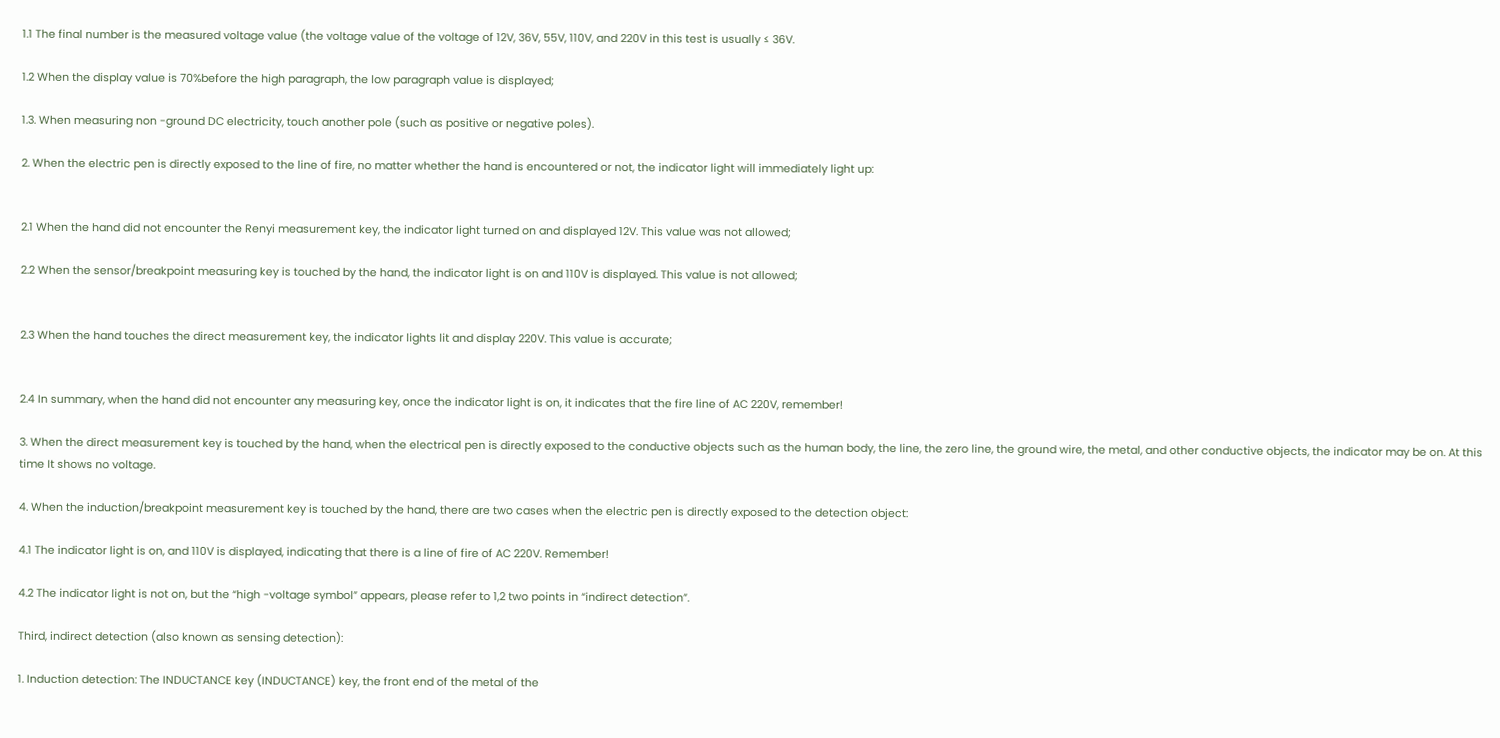1.1 The final number is the measured voltage value (the voltage value of the voltage of 12V, 36V, 55V, 110V, and 220V in this test is usually ≤ 36V.

1.2 When the display value is 70%before the high paragraph, the low paragraph value is displayed;

1.3. When measuring non -ground DC electricity, touch another pole (such as positive or negative poles).

2. When the electric pen is directly exposed to the line of fire, no matter whether the hand is encountered or not, the indicator light will immediately light up:


2.1 When the hand did not encounter the Renyi measurement key, the indicator light turned on and displayed 12V. This value was not allowed;

2.2 When the sensor/breakpoint measuring key is touched by the hand, the indicator light is on and 110V is displayed. This value is not allowed;


2.3 When the hand touches the direct measurement key, the indicator lights lit and display 220V. This value is accurate;


2.4 In summary, when the hand did not encounter any measuring key, once the indicator light is on, it indicates that the fire line of AC 220V, remember!

3. When the direct measurement key is touched by the hand, when the electrical pen is directly exposed to the conductive objects such as the human body, the line, the zero line, the ground wire, the metal, and other conductive objects, the indicator may be on. At this time It shows no voltage.

4. When the induction/breakpoint measurement key is touched by the hand, there are two cases when the electric pen is directly exposed to the detection object:

4.1 The indicator light is on, and 110V is displayed, indicating that there is a line of fire of AC 220V. Remember!

4.2 The indicator light is not on, but the “high -voltage symbol” appears, please refer to 1,2 two points in “indirect detection”.

Third, indirect detection (also known as sensing detection):

1. Induction detection: The INDUCTANCE key (INDUCTANCE) key, the front end of the metal of the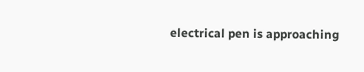electrical pen is approaching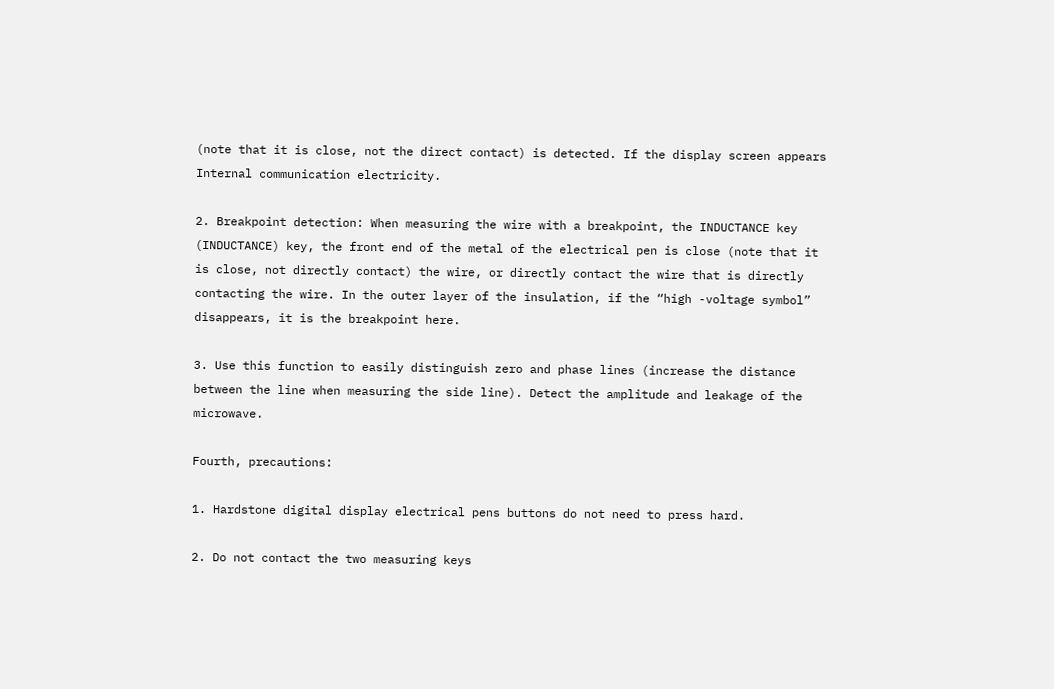(note that it is close, not the direct contact) is detected. If the display screen appears Internal communication electricity.

2. Breakpoint detection: When measuring the wire with a breakpoint, the INDUCTANCE key (INDUCTANCE) key, the front end of the metal of the electrical pen is close (note that it is close, not directly contact) the wire, or directly contact the wire that is directly contacting the wire. In the outer layer of the insulation, if the “high -voltage symbol” disappears, it is the breakpoint here.

3. Use this function to easily distinguish zero and phase lines (increase the distance between the line when measuring the side line). Detect the amplitude and leakage of the microwave.

Fourth, precautions:

1. Hardstone digital display electrical pens buttons do not need to press hard.

2. Do not contact the two measuring keys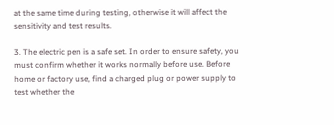at the same time during testing, otherwise it will affect the sensitivity and test results.

3. The electric pen is a safe set. In order to ensure safety, you must confirm whether it works normally before use. Before home or factory use, find a charged plug or power supply to test whether the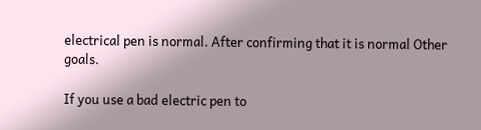electrical pen is normal. After confirming that it is normal Other goals.

If you use a bad electric pen to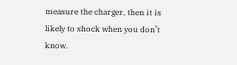measure the charger, then it is likely to shock when you don’t know.